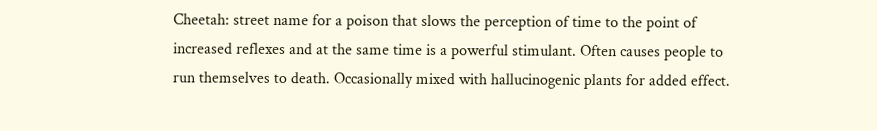Cheetah: street name for a poison that slows the perception of time to the point of increased reflexes and at the same time is a powerful stimulant. Often causes people to run themselves to death. Occasionally mixed with hallucinogenic plants for added effect.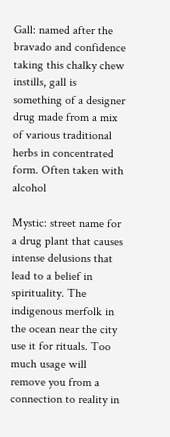Gall: named after the bravado and confidence taking this chalky chew instills, gall is something of a designer drug made from a mix of various traditional herbs in concentrated form. Often taken with alcohol

Mystic: street name for a drug plant that causes intense delusions that lead to a belief in spirituality. The indigenous merfolk in the ocean near the city use it for rituals. Too much usage will remove you from a connection to reality in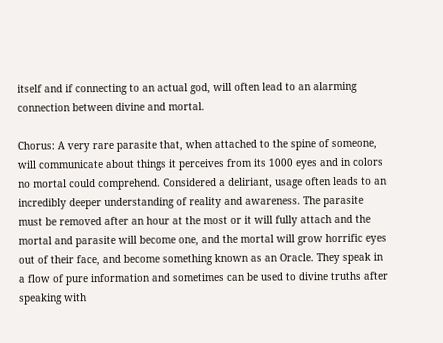itself and if connecting to an actual god, will often lead to an alarming connection between divine and mortal.

Chorus: A very rare parasite that, when attached to the spine of someone, will communicate about things it perceives from its 1000 eyes and in colors no mortal could comprehend. Considered a deliriant, usage often leads to an incredibly deeper understanding of reality and awareness. The parasite must be removed after an hour at the most or it will fully attach and the mortal and parasite will become one, and the mortal will grow horrific eyes out of their face, and become something known as an Oracle. They speak in a flow of pure information and sometimes can be used to divine truths after speaking with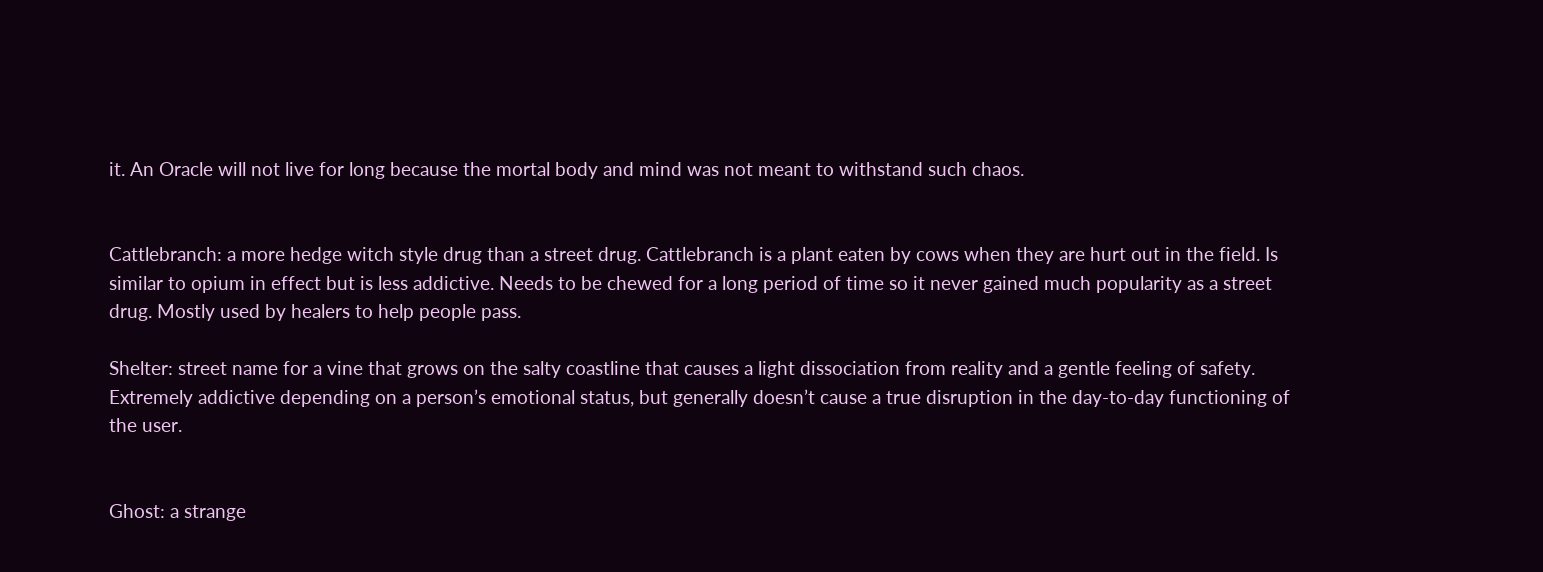it. An Oracle will not live for long because the mortal body and mind was not meant to withstand such chaos.


Cattlebranch: a more hedge witch style drug than a street drug. Cattlebranch is a plant eaten by cows when they are hurt out in the field. Is similar to opium in effect but is less addictive. Needs to be chewed for a long period of time so it never gained much popularity as a street drug. Mostly used by healers to help people pass.

Shelter: street name for a vine that grows on the salty coastline that causes a light dissociation from reality and a gentle feeling of safety. Extremely addictive depending on a person’s emotional status, but generally doesn’t cause a true disruption in the day-to-day functioning of the user.


Ghost: a strange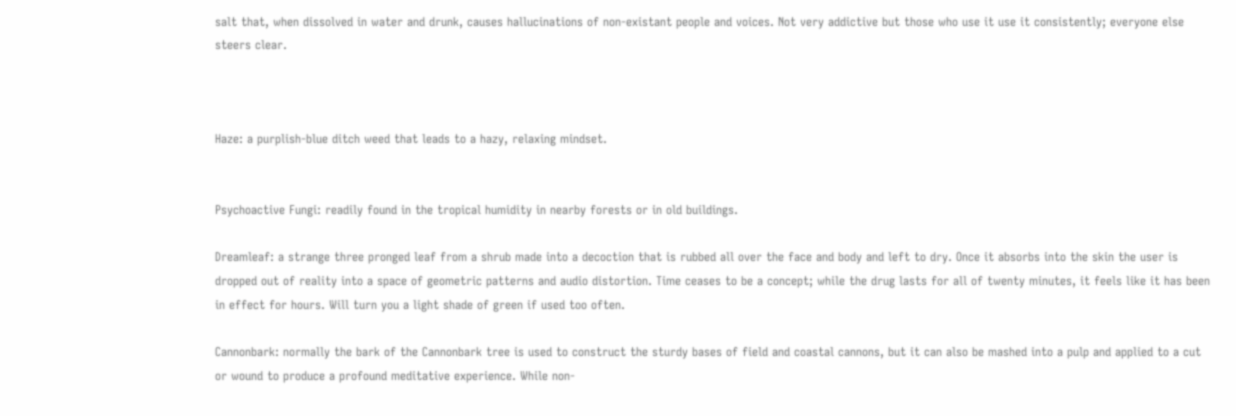salt that, when dissolved in water and drunk, causes hallucinations of non-existant people and voices. Not very addictive but those who use it use it consistently; everyone else steers clear.



Haze: a purplish-blue ditch weed that leads to a hazy, relaxing mindset.


Psychoactive Fungi: readily found in the tropical humidity in nearby forests or in old buildings.

Dreamleaf: a strange three pronged leaf from a shrub made into a decoction that is rubbed all over the face and body and left to dry. Once it absorbs into the skin the user is dropped out of reality into a space of geometric patterns and audio distortion. Time ceases to be a concept; while the drug lasts for all of twenty minutes, it feels like it has been in effect for hours. Will turn you a light shade of green if used too often.

Cannonbark: normally the bark of the Cannonbark tree is used to construct the sturdy bases of field and coastal cannons, but it can also be mashed into a pulp and applied to a cut or wound to produce a profound meditative experience. While non-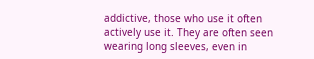addictive, those who use it often actively use it. They are often seen wearing long sleeves, even in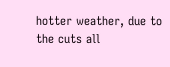hotter weather, due to the cuts all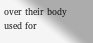over their body used for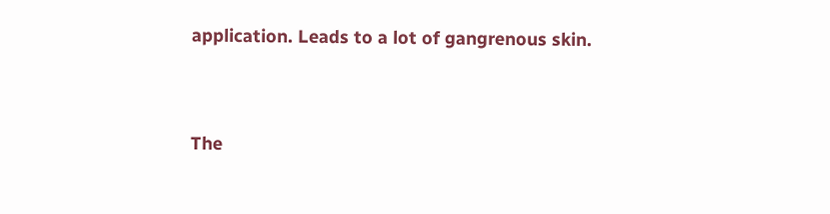application. Leads to a lot of gangrenous skin.


The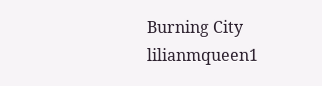Burning City lilianmqueen1